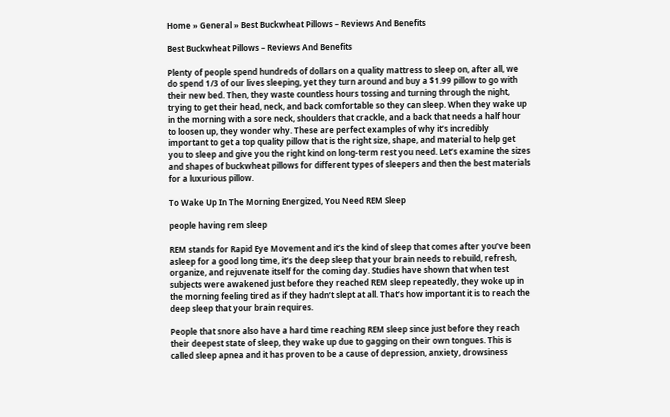Home » General » Best Buckwheat Pillows – Reviews And Benefits

Best Buckwheat Pillows – Reviews And Benefits

Plenty of people spend hundreds of dollars on a quality mattress to sleep on, after all, we do spend 1/3 of our lives sleeping, yet they turn around and buy a $1.99 pillow to go with their new bed. Then, they waste countless hours tossing and turning through the night, trying to get their head, neck, and back comfortable so they can sleep. When they wake up in the morning with a sore neck, shoulders that crackle, and a back that needs a half hour to loosen up, they wonder why. These are perfect examples of why it’s incredibly important to get a top quality pillow that is the right size, shape, and material to help get you to sleep and give you the right kind on long-term rest you need. Let’s examine the sizes and shapes of buckwheat pillows for different types of sleepers and then the best materials for a luxurious pillow.

To Wake Up In The Morning Energized, You Need REM Sleep

people having rem sleep

REM stands for Rapid Eye Movement and it’s the kind of sleep that comes after you’ve been asleep for a good long time, it’s the deep sleep that your brain needs to rebuild, refresh, organize, and rejuvenate itself for the coming day. Studies have shown that when test subjects were awakened just before they reached REM sleep repeatedly, they woke up in the morning feeling tired as if they hadn’t slept at all. That’s how important it is to reach the deep sleep that your brain requires.

People that snore also have a hard time reaching REM sleep since just before they reach their deepest state of sleep, they wake up due to gagging on their own tongues. This is called sleep apnea and it has proven to be a cause of depression, anxiety, drowsiness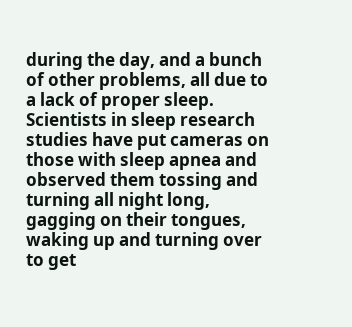during the day, and a bunch of other problems, all due to a lack of proper sleep. Scientists in sleep research studies have put cameras on those with sleep apnea and observed them tossing and turning all night long, gagging on their tongues, waking up and turning over to get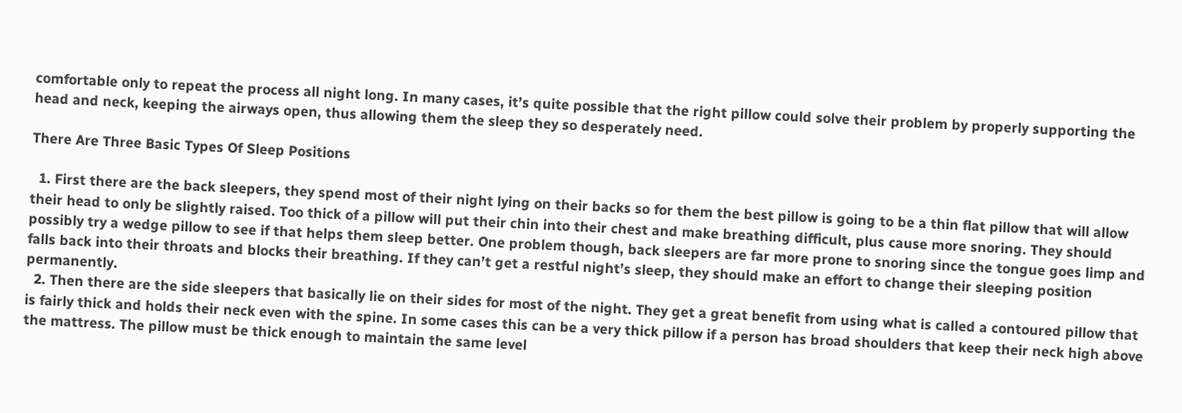comfortable only to repeat the process all night long. In many cases, it’s quite possible that the right pillow could solve their problem by properly supporting the head and neck, keeping the airways open, thus allowing them the sleep they so desperately need.

There Are Three Basic Types Of Sleep Positions

  1. First there are the back sleepers, they spend most of their night lying on their backs so for them the best pillow is going to be a thin flat pillow that will allow their head to only be slightly raised. Too thick of a pillow will put their chin into their chest and make breathing difficult, plus cause more snoring. They should possibly try a wedge pillow to see if that helps them sleep better. One problem though, back sleepers are far more prone to snoring since the tongue goes limp and falls back into their throats and blocks their breathing. If they can’t get a restful night’s sleep, they should make an effort to change their sleeping position permanently.
  2. Then there are the side sleepers that basically lie on their sides for most of the night. They get a great benefit from using what is called a contoured pillow that is fairly thick and holds their neck even with the spine. In some cases this can be a very thick pillow if a person has broad shoulders that keep their neck high above the mattress. The pillow must be thick enough to maintain the same level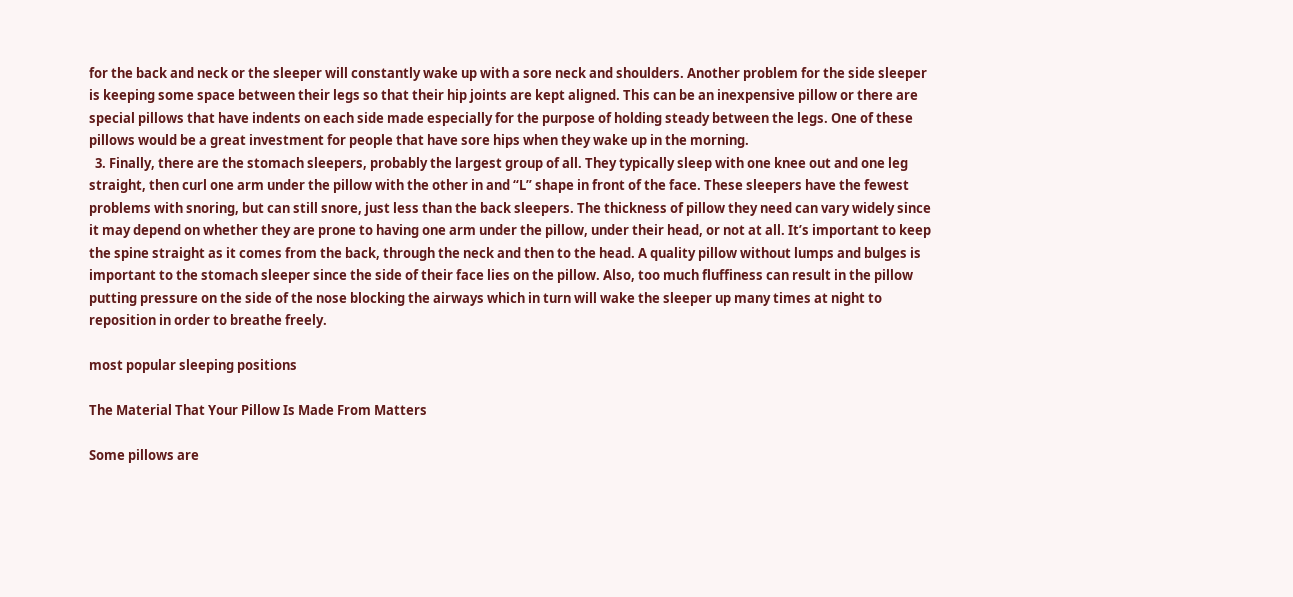for the back and neck or the sleeper will constantly wake up with a sore neck and shoulders. Another problem for the side sleeper is keeping some space between their legs so that their hip joints are kept aligned. This can be an inexpensive pillow or there are special pillows that have indents on each side made especially for the purpose of holding steady between the legs. One of these pillows would be a great investment for people that have sore hips when they wake up in the morning.
  3. Finally, there are the stomach sleepers, probably the largest group of all. They typically sleep with one knee out and one leg straight, then curl one arm under the pillow with the other in and “L” shape in front of the face. These sleepers have the fewest problems with snoring, but can still snore, just less than the back sleepers. The thickness of pillow they need can vary widely since it may depend on whether they are prone to having one arm under the pillow, under their head, or not at all. It’s important to keep the spine straight as it comes from the back, through the neck and then to the head. A quality pillow without lumps and bulges is important to the stomach sleeper since the side of their face lies on the pillow. Also, too much fluffiness can result in the pillow putting pressure on the side of the nose blocking the airways which in turn will wake the sleeper up many times at night to reposition in order to breathe freely.

most popular sleeping positions

The Material That Your Pillow Is Made From Matters

Some pillows are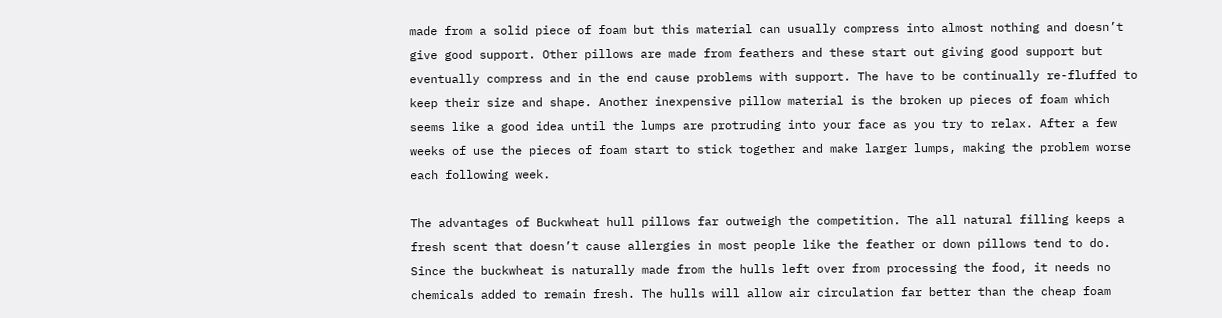made from a solid piece of foam but this material can usually compress into almost nothing and doesn’t give good support. Other pillows are made from feathers and these start out giving good support but eventually compress and in the end cause problems with support. The have to be continually re-fluffed to keep their size and shape. Another inexpensive pillow material is the broken up pieces of foam which seems like a good idea until the lumps are protruding into your face as you try to relax. After a few weeks of use the pieces of foam start to stick together and make larger lumps, making the problem worse each following week.

The advantages of Buckwheat hull pillows far outweigh the competition. The all natural filling keeps a fresh scent that doesn’t cause allergies in most people like the feather or down pillows tend to do. Since the buckwheat is naturally made from the hulls left over from processing the food, it needs no chemicals added to remain fresh. The hulls will allow air circulation far better than the cheap foam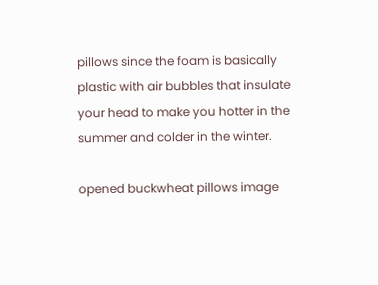pillows since the foam is basically plastic with air bubbles that insulate your head to make you hotter in the summer and colder in the winter.

opened buckwheat pillows image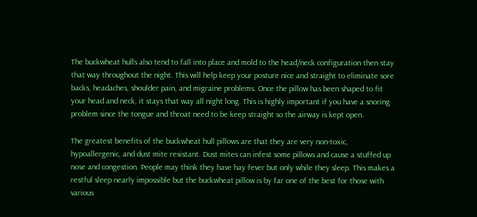The buckwheat hulls also tend to fall into place and mold to the head/neck configuration then stay that way throughout the night. This will help keep your posture nice and straight to eliminate sore backs, headaches, shoulder pain, and migraine problems. Once the pillow has been shaped to fit your head and neck, it stays that way all night long. This is highly important if you have a snoring problem since the tongue and throat need to be keep straight so the airway is kept open.

The greatest benefits of the buckwheat hull pillows are that they are very non-toxic, hypoallergenic, and dust mite resistant. Dust mites can infest some pillows and cause a stuffed up nose and congestion. People may think they have hay fever but only while they sleep. This makes a restful sleep nearly impossible but the buckwheat pillow is by far one of the best for those with various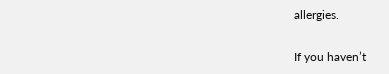allergies.

If you haven’t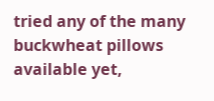tried any of the many buckwheat pillows available yet,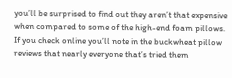you’ll be surprised to find out they aren’t that expensive when compared to some of the high-end foam pillows. If you check online you’ll note in the buckwheat pillow reviews that nearly everyone that’s tried them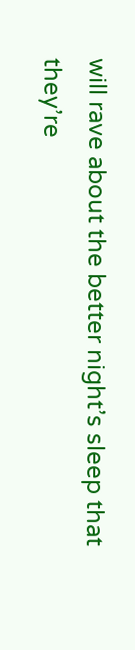will rave about the better night’s sleep that they’re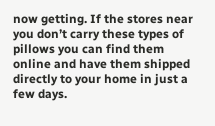now getting. If the stores near you don’t carry these types of pillows you can find them online and have them shipped directly to your home in just a few days.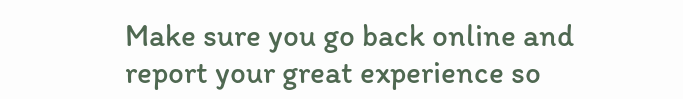Make sure you go back online and report your great experience so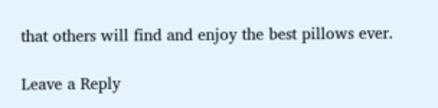that others will find and enjoy the best pillows ever.

Leave a Reply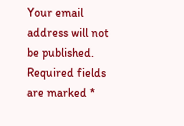Your email address will not be published. Required fields are marked *